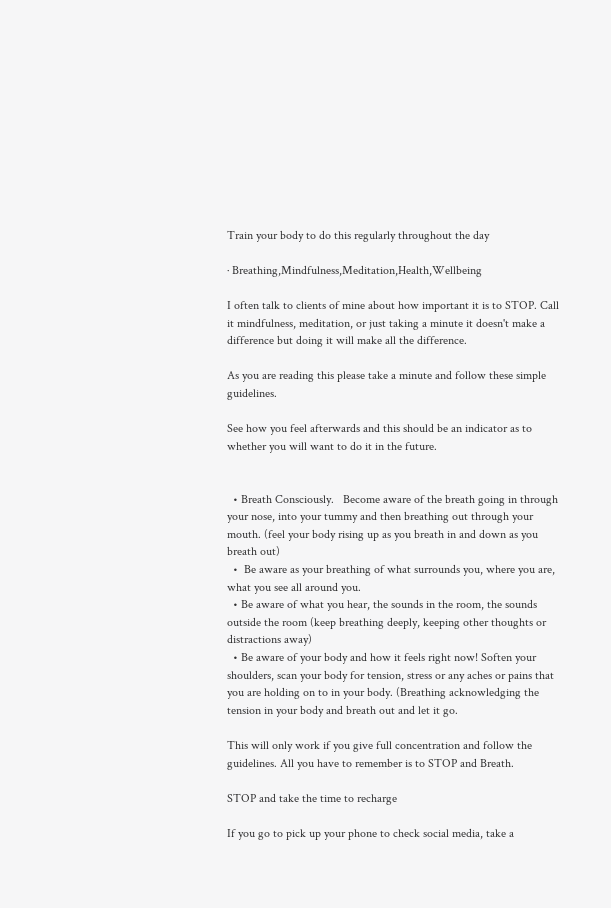Train your body to do this regularly throughout the day

· Breathing,Mindfulness,Meditation,Health,Wellbeing

I often talk to clients of mine about how important it is to STOP. Call it mindfulness, meditation, or just taking a minute it doesn't make a difference but doing it will make all the difference.

As you are reading this please take a minute and follow these simple guidelines.

See how you feel afterwards and this should be an indicator as to whether you will want to do it in the future.


  • Breath Consciously.   Become aware of the breath going in through your nose, into your tummy and then breathing out through your mouth. (feel your body rising up as you breath in and down as you breath out)
  •  Be aware as your breathing of what surrounds you, where you are, what you see all around you.
  • Be aware of what you hear, the sounds in the room, the sounds outside the room (keep breathing deeply, keeping other thoughts or distractions away)
  • Be aware of your body and how it feels right now! Soften your shoulders, scan your body for tension, stress or any aches or pains that you are holding on to in your body. (Breathing acknowledging the tension in your body and breath out and let it go.

This will only work if you give full concentration and follow the guidelines. All you have to remember is to STOP and Breath.

STOP and take the time to recharge

If you go to pick up your phone to check social media, take a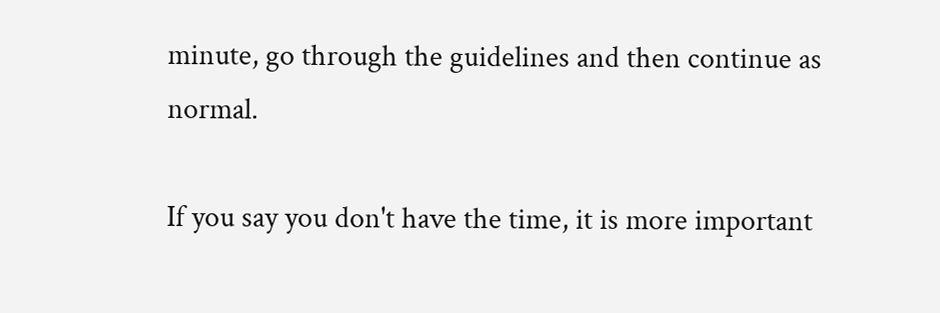minute, go through the guidelines and then continue as normal.

If you say you don't have the time, it is more important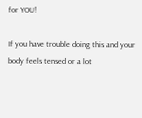for YOU!

If you have trouble doing this and your body feels tensed or a lot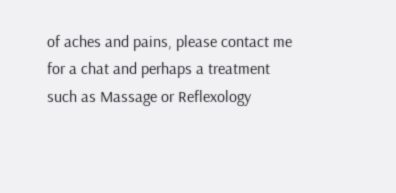of aches and pains, please contact me for a chat and perhaps a treatment such as Massage or Reflexology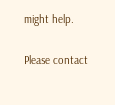might help.

Please contact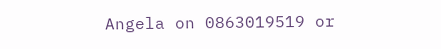Angela on 0863019519 or